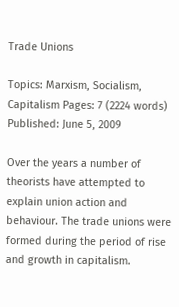Trade Unions

Topics: Marxism, Socialism, Capitalism Pages: 7 (2224 words) Published: June 5, 2009

Over the years a number of theorists have attempted to explain union action and behaviour. The trade unions were formed during the period of rise and growth in capitalism.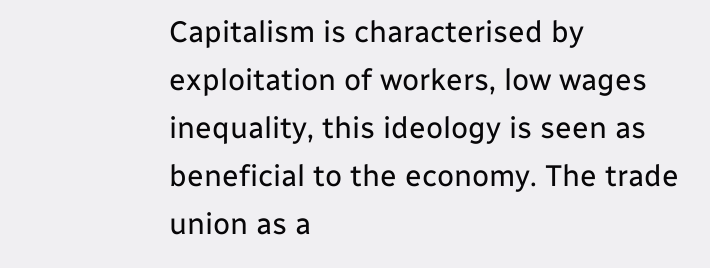Capitalism is characterised by exploitation of workers, low wages inequality, this ideology is seen as beneficial to the economy. The trade union as a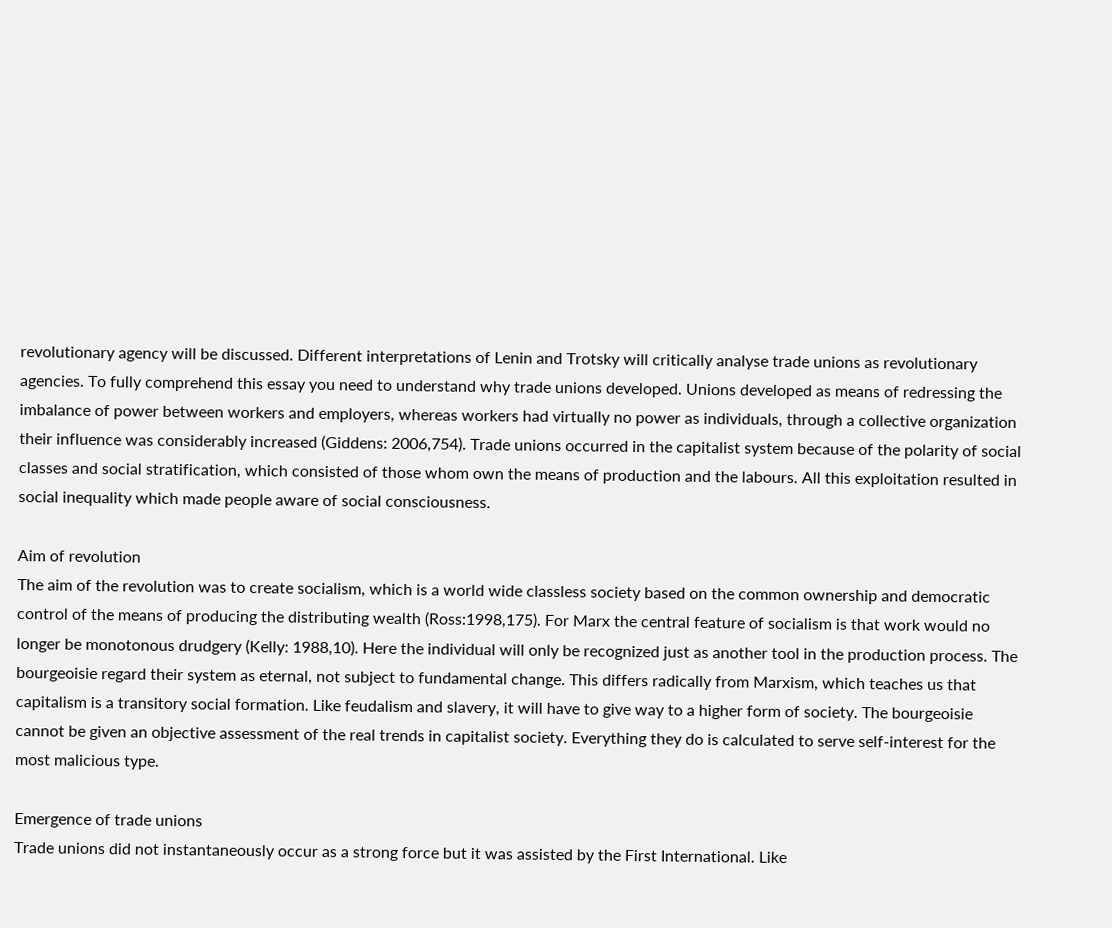revolutionary agency will be discussed. Different interpretations of Lenin and Trotsky will critically analyse trade unions as revolutionary agencies. To fully comprehend this essay you need to understand why trade unions developed. Unions developed as means of redressing the imbalance of power between workers and employers, whereas workers had virtually no power as individuals, through a collective organization their influence was considerably increased (Giddens: 2006,754). Trade unions occurred in the capitalist system because of the polarity of social classes and social stratification, which consisted of those whom own the means of production and the labours. All this exploitation resulted in social inequality which made people aware of social consciousness.

Aim of revolution
The aim of the revolution was to create socialism, which is a world wide classless society based on the common ownership and democratic control of the means of producing the distributing wealth (Ross:1998,175). For Marx the central feature of socialism is that work would no longer be monotonous drudgery (Kelly: 1988,10). Here the individual will only be recognized just as another tool in the production process. The bourgeoisie regard their system as eternal, not subject to fundamental change. This differs radically from Marxism, which teaches us that capitalism is a transitory social formation. Like feudalism and slavery, it will have to give way to a higher form of society. The bourgeoisie cannot be given an objective assessment of the real trends in capitalist society. Everything they do is calculated to serve self-interest for the most malicious type.

Emergence of trade unions
Trade unions did not instantaneously occur as a strong force but it was assisted by the First International. Like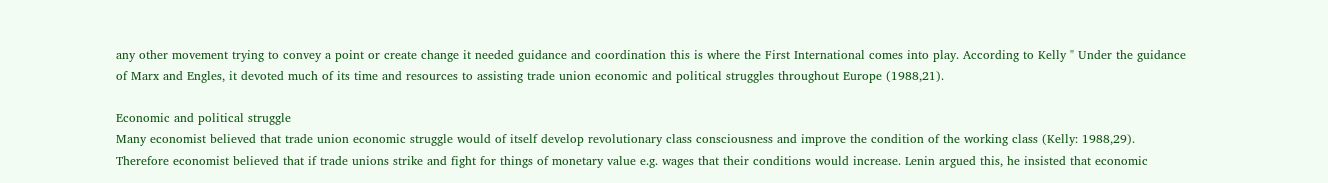any other movement trying to convey a point or create change it needed guidance and coordination this is where the First International comes into play. According to Kelly " Under the guidance of Marx and Engles, it devoted much of its time and resources to assisting trade union economic and political struggles throughout Europe (1988,21).

Economic and political struggle
Many economist believed that trade union economic struggle would of itself develop revolutionary class consciousness and improve the condition of the working class (Kelly: 1988,29). Therefore economist believed that if trade unions strike and fight for things of monetary value e.g. wages that their conditions would increase. Lenin argued this, he insisted that economic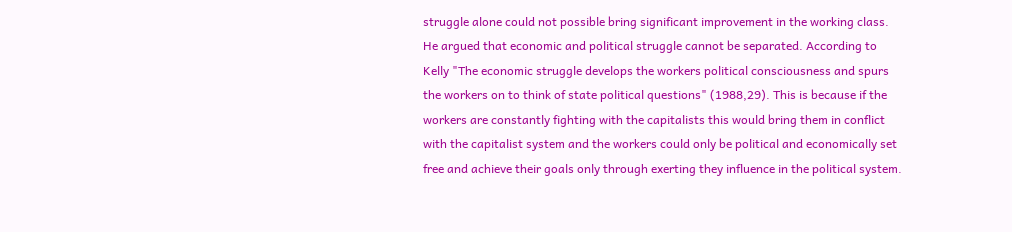struggle alone could not possible bring significant improvement in the working class. He argued that economic and political struggle cannot be separated. According to Kelly "The economic struggle develops the workers political consciousness and spurs the workers on to think of state political questions" (1988,29). This is because if the workers are constantly fighting with the capitalists this would bring them in conflict with the capitalist system and the workers could only be political and economically set free and achieve their goals only through exerting they influence in the political system.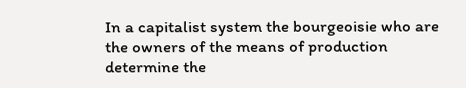In a capitalist system the bourgeoisie who are the owners of the means of production determine the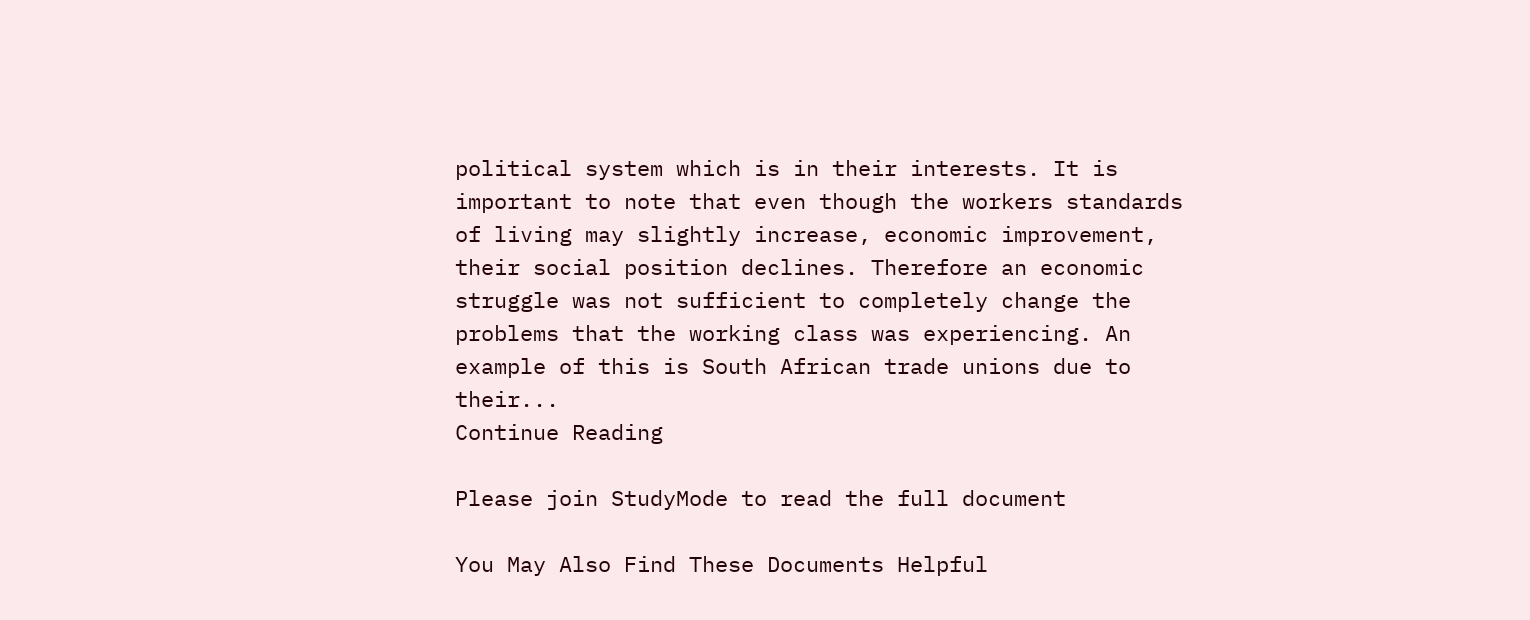political system which is in their interests. It is important to note that even though the workers standards of living may slightly increase, economic improvement, their social position declines. Therefore an economic struggle was not sufficient to completely change the problems that the working class was experiencing. An example of this is South African trade unions due to their...
Continue Reading

Please join StudyMode to read the full document

You May Also Find These Documents Helpful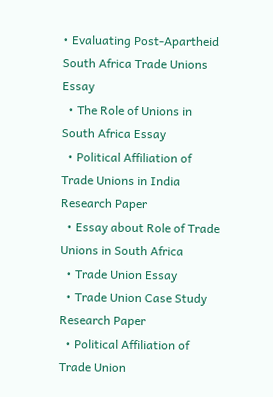• Evaluating Post-Apartheid South Africa Trade Unions Essay
  • The Role of Unions in South Africa Essay
  • Political Affiliation of Trade Unions in India Research Paper
  • Essay about Role of Trade Unions in South Africa
  • Trade Union Essay
  • Trade Union Case Study Research Paper
  • Political Affiliation of Trade Union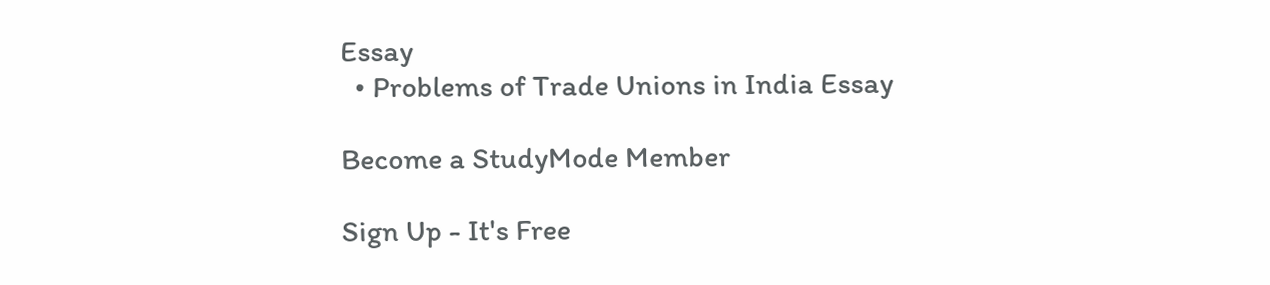Essay
  • Problems of Trade Unions in India Essay

Become a StudyMode Member

Sign Up - It's Free